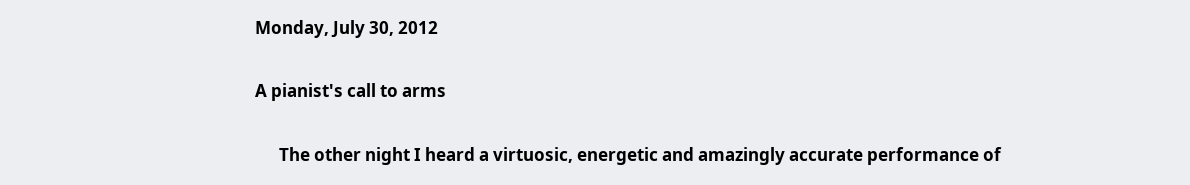Monday, July 30, 2012

A pianist's call to arms

      The other night I heard a virtuosic, energetic and amazingly accurate performance of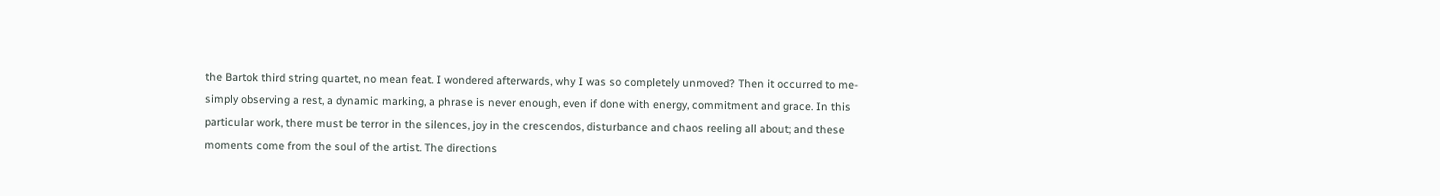the Bartok third string quartet, no mean feat. I wondered afterwards, why I was so completely unmoved? Then it occurred to me- simply observing a rest, a dynamic marking, a phrase is never enough, even if done with energy, commitment and grace. In this particular work, there must be terror in the silences, joy in the crescendos, disturbance and chaos reeling all about; and these moments come from the soul of the artist. The directions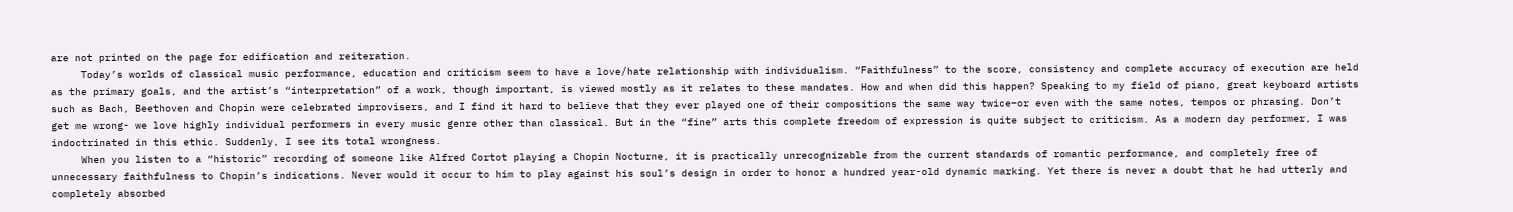are not printed on the page for edification and reiteration.
     Today’s worlds of classical music performance, education and criticism seem to have a love/hate relationship with individualism. “Faithfulness” to the score, consistency and complete accuracy of execution are held as the primary goals, and the artist’s “interpretation” of a work, though important, is viewed mostly as it relates to these mandates. How and when did this happen? Speaking to my field of piano, great keyboard artists such as Bach, Beethoven and Chopin were celebrated improvisers, and I find it hard to believe that they ever played one of their compositions the same way twice–or even with the same notes, tempos or phrasing. Don’t get me wrong- we love highly individual performers in every music genre other than classical. But in the “fine” arts this complete freedom of expression is quite subject to criticism. As a modern day performer, I was indoctrinated in this ethic. Suddenly, I see its total wrongness.
     When you listen to a “historic” recording of someone like Alfred Cortot playing a Chopin Nocturne, it is practically unrecognizable from the current standards of romantic performance, and completely free of unnecessary faithfulness to Chopin’s indications. Never would it occur to him to play against his soul’s design in order to honor a hundred year-old dynamic marking. Yet there is never a doubt that he had utterly and completely absorbed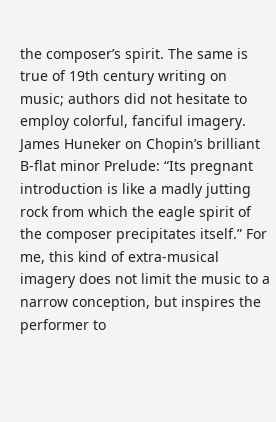the composer’s spirit. The same is true of 19th century writing on music; authors did not hesitate to employ colorful, fanciful imagery. James Huneker on Chopin’s brilliant B-flat minor Prelude: “Its pregnant introduction is like a madly jutting rock from which the eagle spirit of the composer precipitates itself.” For me, this kind of extra-musical imagery does not limit the music to a narrow conception, but inspires the performer to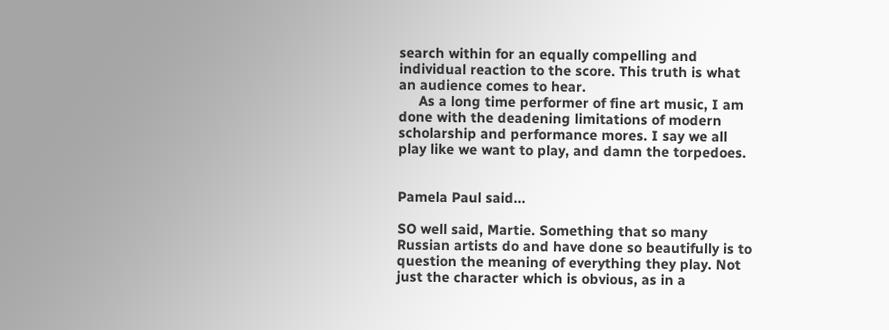search within for an equally compelling and individual reaction to the score. This truth is what an audience comes to hear.
     As a long time performer of fine art music, I am done with the deadening limitations of modern scholarship and performance mores. I say we all play like we want to play, and damn the torpedoes.


Pamela Paul said...

SO well said, Martie. Something that so many Russian artists do and have done so beautifully is to question the meaning of everything they play. Not just the character which is obvious, as in a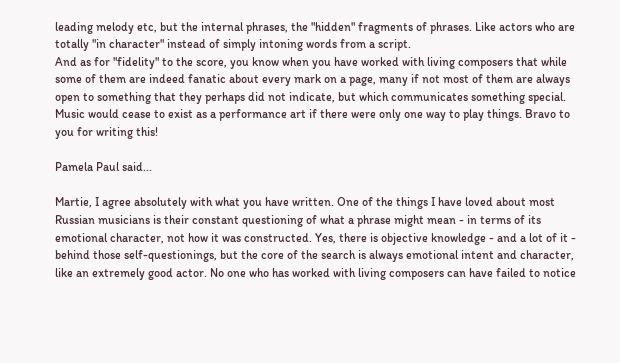leading melody etc, but the internal phrases, the "hidden" fragments of phrases. Like actors who are totally "in character" instead of simply intoning words from a script.
And as for "fidelity" to the score, you know when you have worked with living composers that while some of them are indeed fanatic about every mark on a page, many if not most of them are always open to something that they perhaps did not indicate, but which communicates something special. Music would cease to exist as a performance art if there were only one way to play things. Bravo to you for writing this!

Pamela Paul said...

Martie, I agree absolutely with what you have written. One of the things I have loved about most Russian musicians is their constant questioning of what a phrase might mean - in terms of its emotional character, not how it was constructed. Yes, there is objective knowledge - and a lot of it - behind those self-questionings, but the core of the search is always emotional intent and character, like an extremely good actor. No one who has worked with living composers can have failed to notice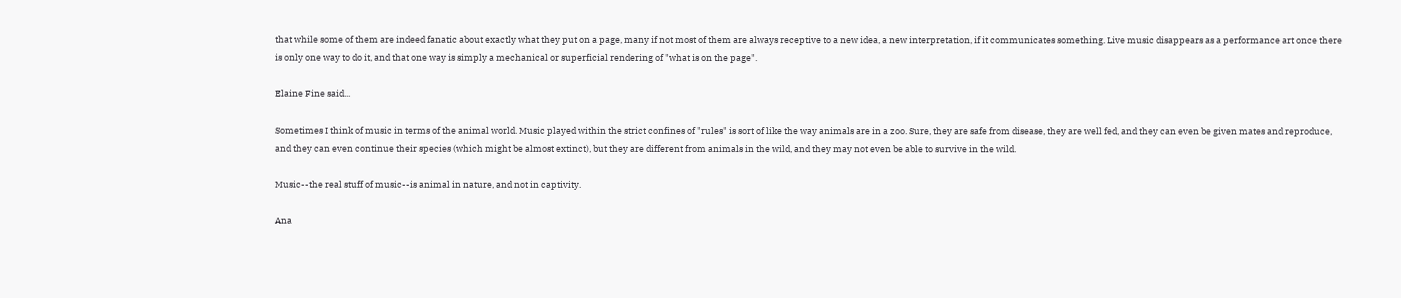that while some of them are indeed fanatic about exactly what they put on a page, many if not most of them are always receptive to a new idea, a new interpretation, if it communicates something. Live music disappears as a performance art once there is only one way to do it, and that one way is simply a mechanical or superficial rendering of "what is on the page".

Elaine Fine said...

Sometimes I think of music in terms of the animal world. Music played within the strict confines of "rules" is sort of like the way animals are in a zoo. Sure, they are safe from disease, they are well fed, and they can even be given mates and reproduce, and they can even continue their species (which might be almost extinct), but they are different from animals in the wild, and they may not even be able to survive in the wild.

Music--the real stuff of music--is animal in nature, and not in captivity.

Ana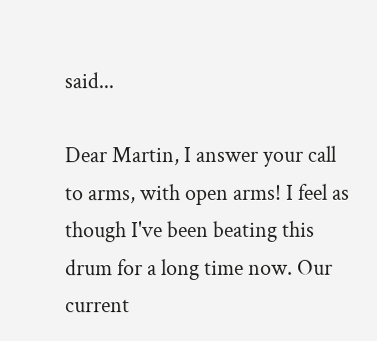said...

Dear Martin, I answer your call to arms, with open arms! I feel as though I've been beating this drum for a long time now. Our current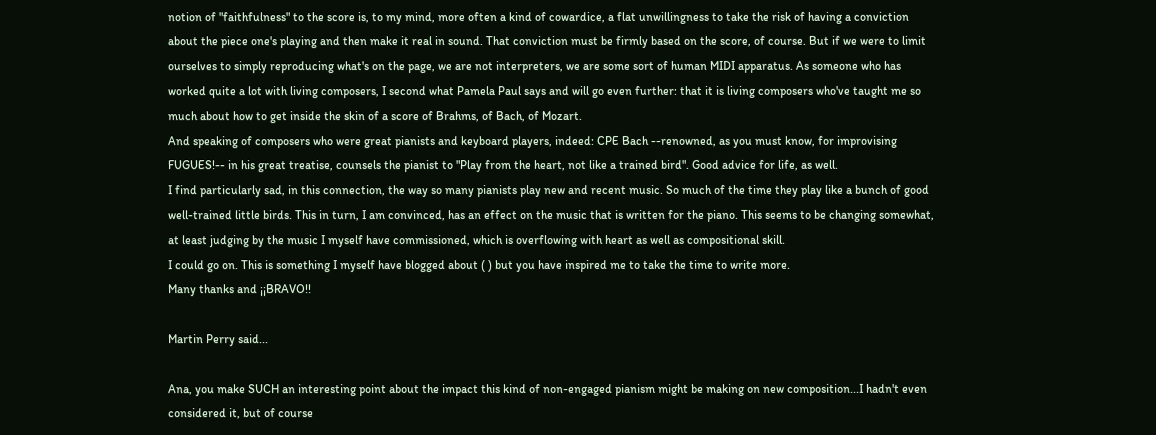notion of "faithfulness" to the score is, to my mind, more often a kind of cowardice, a flat unwillingness to take the risk of having a conviction about the piece one's playing and then make it real in sound. That conviction must be firmly based on the score, of course. But if we were to limit ourselves to simply reproducing what's on the page, we are not interpreters, we are some sort of human MIDI apparatus. As someone who has worked quite a lot with living composers, I second what Pamela Paul says and will go even further: that it is living composers who've taught me so much about how to get inside the skin of a score of Brahms, of Bach, of Mozart.
And speaking of composers who were great pianists and keyboard players, indeed: CPE Bach --renowned, as you must know, for improvising FUGUES!-- in his great treatise, counsels the pianist to "Play from the heart, not like a trained bird". Good advice for life, as well.
I find particularly sad, in this connection, the way so many pianists play new and recent music. So much of the time they play like a bunch of good well-trained little birds. This in turn, I am convinced, has an effect on the music that is written for the piano. This seems to be changing somewhat, at least judging by the music I myself have commissioned, which is overflowing with heart as well as compositional skill.
I could go on. This is something I myself have blogged about ( ) but you have inspired me to take the time to write more.
Many thanks and ¡¡BRAVO!!

Martin Perry said...

Ana, you make SUCH an interesting point about the impact this kind of non-engaged pianism might be making on new composition...I hadn't even considered it, but of course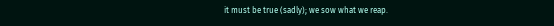it must be true (sadly); we sow what we reap.